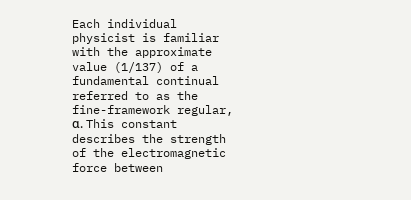Each individual physicist is familiar with the approximate value (1/137) of a fundamental continual referred to as the fine-framework regular, α. This constant describes the strength of the electromagnetic force between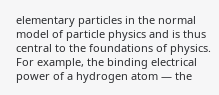elementary particles in the normal model of particle physics and is thus central to the foundations of physics. For example, the binding electrical power of a hydrogen atom — the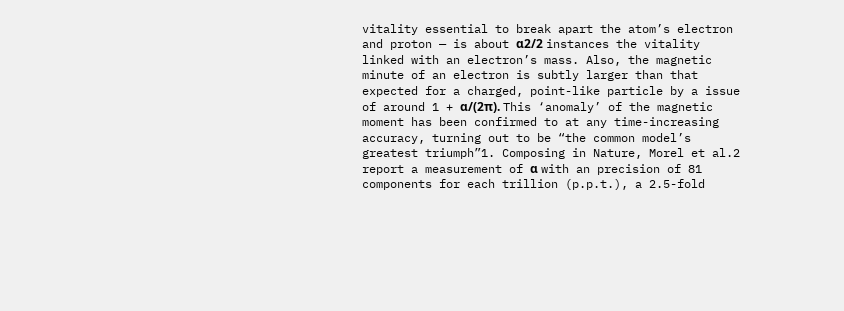vitality essential to break apart the atom’s electron and proton — is about α2/2 instances the vitality linked with an electron’s mass. Also, the magnetic minute of an electron is subtly larger than that expected for a charged, point-like particle by a issue of around 1 + α/(2π). This ‘anomaly’ of the magnetic moment has been confirmed to at any time-increasing accuracy, turning out to be “the common model’s greatest triumph”1. Composing in Nature, Morel et al.2 report a measurement of α with an precision of 81 components for each trillion (p.p.t.), a 2.5-fold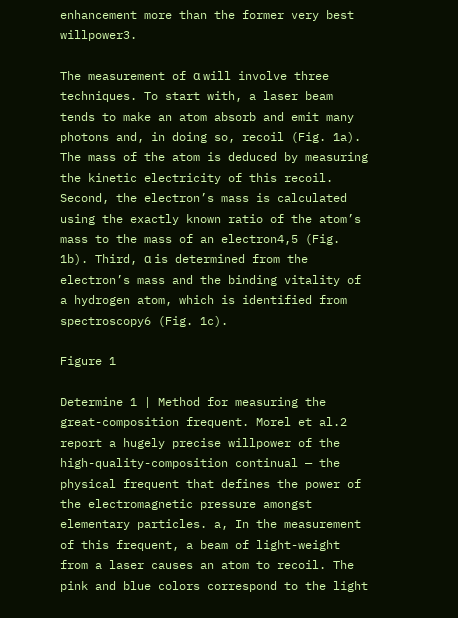enhancement more than the former very best willpower3.

The measurement of α will involve three techniques. To start with, a laser beam tends to make an atom absorb and emit many photons and, in doing so, recoil (Fig. 1a). The mass of the atom is deduced by measuring the kinetic electricity of this recoil. Second, the electron’s mass is calculated using the exactly known ratio of the atom’s mass to the mass of an electron4,5 (Fig. 1b). Third, α is determined from the electron’s mass and the binding vitality of a hydrogen atom, which is identified from spectroscopy6 (Fig. 1c).

Figure 1

Determine 1 | Method for measuring the great-composition frequent. Morel et al.2 report a hugely precise willpower of the high-quality-composition continual — the physical frequent that defines the power of the electromagnetic pressure amongst elementary particles. a, In the measurement of this frequent, a beam of light-weight from a laser causes an atom to recoil. The pink and blue colors correspond to the light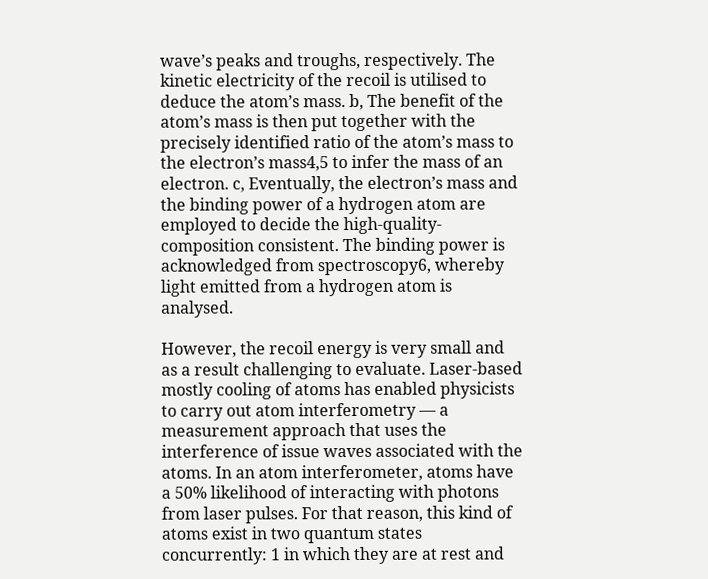wave’s peaks and troughs, respectively. The kinetic electricity of the recoil is utilised to deduce the atom’s mass. b, The benefit of the atom’s mass is then put together with the precisely identified ratio of the atom’s mass to the electron’s mass4,5 to infer the mass of an electron. c, Eventually, the electron’s mass and the binding power of a hydrogen atom are employed to decide the high-quality-composition consistent. The binding power is acknowledged from spectroscopy6, whereby light emitted from a hydrogen atom is analysed.

However, the recoil energy is very small and as a result challenging to evaluate. Laser-based mostly cooling of atoms has enabled physicists to carry out atom interferometry — a measurement approach that uses the interference of issue waves associated with the atoms. In an atom interferometer, atoms have a 50% likelihood of interacting with photons from laser pulses. For that reason, this kind of atoms exist in two quantum states concurrently: 1 in which they are at rest and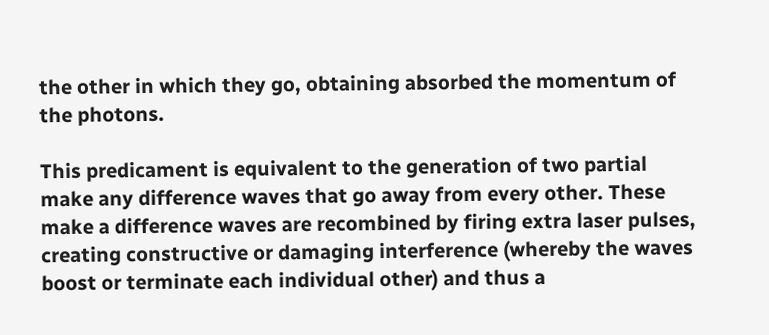the other in which they go, obtaining absorbed the momentum of the photons.

This predicament is equivalent to the generation of two partial make any difference waves that go away from every other. These make a difference waves are recombined by firing extra laser pulses, creating constructive or damaging interference (whereby the waves boost or terminate each individual other) and thus a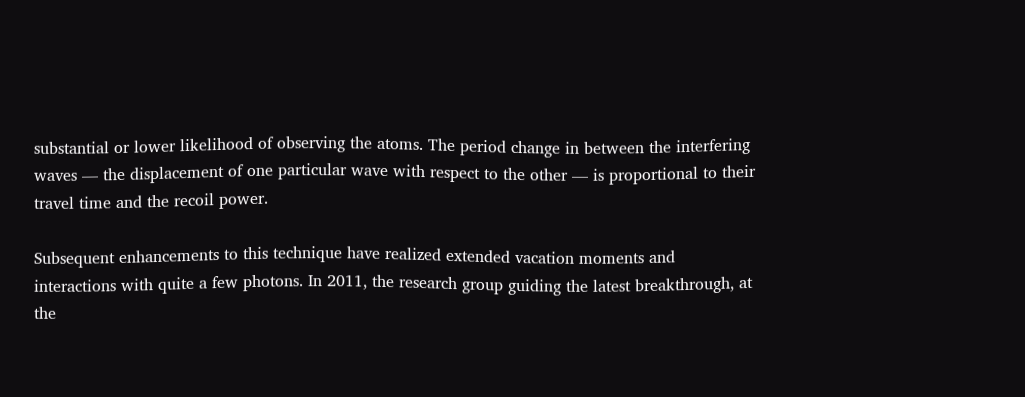substantial or lower likelihood of observing the atoms. The period change in between the interfering waves — the displacement of one particular wave with respect to the other — is proportional to their travel time and the recoil power.

Subsequent enhancements to this technique have realized extended vacation moments and interactions with quite a few photons. In 2011, the research group guiding the latest breakthrough, at the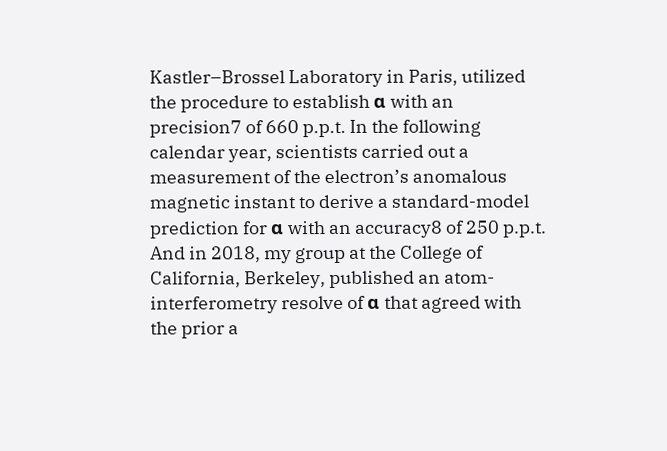Kastler–Brossel Laboratory in Paris, utilized the procedure to establish α with an precision7 of 660 p.p.t. In the following calendar year, scientists carried out a measurement of the electron’s anomalous magnetic instant to derive a standard-model prediction for α with an accuracy8 of 250 p.p.t. And in 2018, my group at the College of California, Berkeley, published an atom-interferometry resolve of α that agreed with the prior a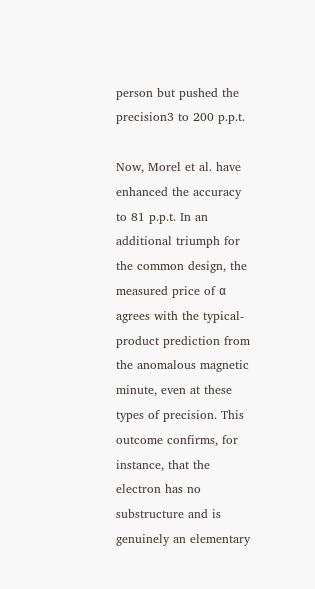person but pushed the precision3 to 200 p.p.t.

Now, Morel et al. have enhanced the accuracy to 81 p.p.t. In an additional triumph for the common design, the measured price of α agrees with the typical-product prediction from the anomalous magnetic minute, even at these types of precision. This outcome confirms, for instance, that the electron has no substructure and is genuinely an elementary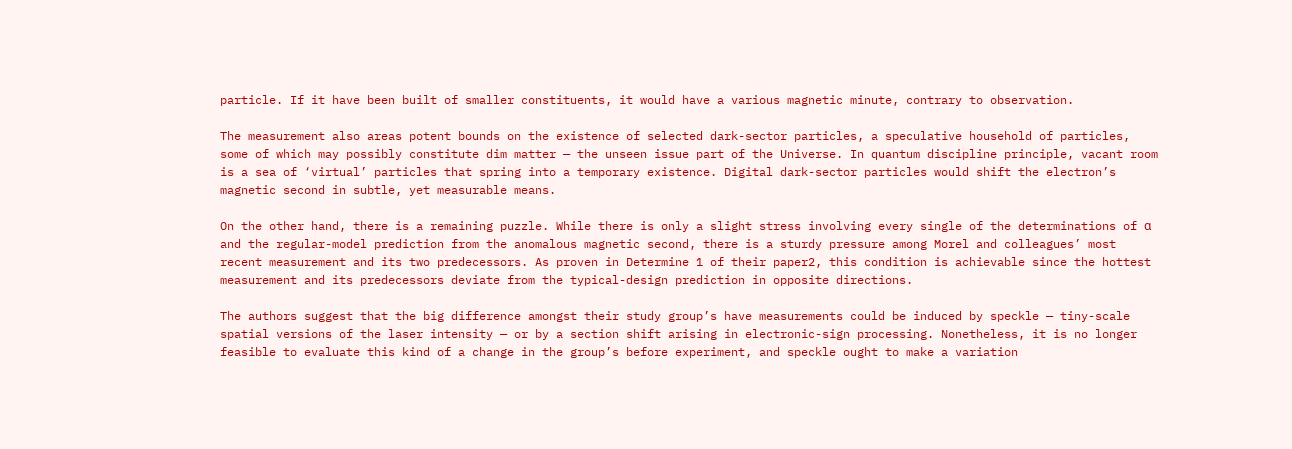particle. If it have been built of smaller constituents, it would have a various magnetic minute, contrary to observation.

The measurement also areas potent bounds on the existence of selected dark-sector particles, a speculative household of particles, some of which may possibly constitute dim matter — the unseen issue part of the Universe. In quantum discipline principle, vacant room is a sea of ‘virtual’ particles that spring into a temporary existence. Digital dark-sector particles would shift the electron’s magnetic second in subtle, yet measurable means.

On the other hand, there is a remaining puzzle. While there is only a slight stress involving every single of the determinations of α and the regular-model prediction from the anomalous magnetic second, there is a sturdy pressure among Morel and colleagues’ most recent measurement and its two predecessors. As proven in Determine 1 of their paper2, this condition is achievable since the hottest measurement and its predecessors deviate from the typical-design prediction in opposite directions.

The authors suggest that the big difference amongst their study group’s have measurements could be induced by speckle — tiny-scale spatial versions of the laser intensity — or by a section shift arising in electronic-sign processing. Nonetheless, it is no longer feasible to evaluate this kind of a change in the group’s before experiment, and speckle ought to make a variation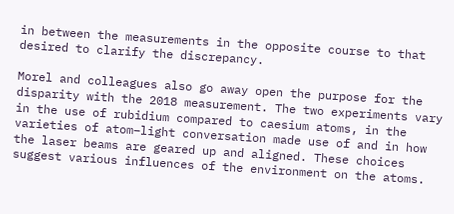in between the measurements in the opposite course to that desired to clarify the discrepancy.

Morel and colleagues also go away open the purpose for the disparity with the 2018 measurement. The two experiments vary in the use of rubidium compared to caesium atoms, in the varieties of atom–light conversation made use of and in how the laser beams are geared up and aligned. These choices suggest various influences of the environment on the atoms.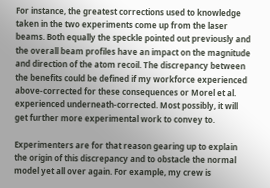For instance, the greatest corrections used to knowledge taken in the two experiments come up from the laser beams. Both equally the speckle pointed out previously and the overall beam profiles have an impact on the magnitude and direction of the atom recoil. The discrepancy between the benefits could be defined if my workforce experienced above-corrected for these consequences or Morel et al. experienced underneath-corrected. Most possibly, it will get further more experimental work to convey to.

Experimenters are for that reason gearing up to explain the origin of this discrepancy and to obstacle the normal model yet all over again. For example, my crew is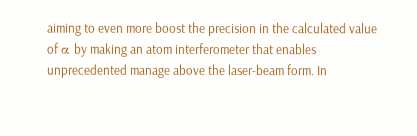aiming to even more boost the precision in the calculated value of α by making an atom interferometer that enables unprecedented manage above the laser-beam form. In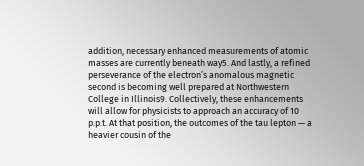addition, necessary enhanced measurements of atomic masses are currently beneath way5. And lastly, a refined perseverance of the electron’s anomalous magnetic second is becoming well prepared at Northwestern College in Illinois9. Collectively, these enhancements will allow for physicists to approach an accuracy of 10 p.p.t. At that position, the outcomes of the tau lepton — a heavier cousin of the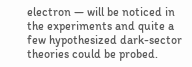electron — will be noticed in the experiments and quite a few hypothesized dark-sector theories could be probed.